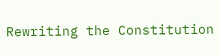Rewriting the Constitution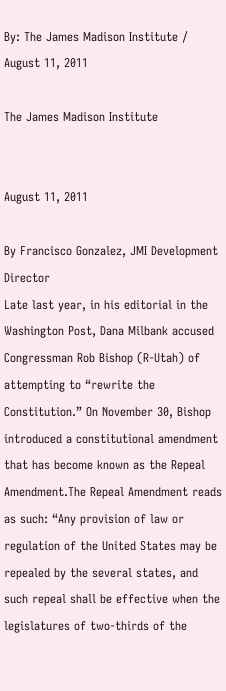By: The James Madison Institute / August 11, 2011

The James Madison Institute


August 11, 2011

By Francisco Gonzalez, JMI Development Director
Late last year, in his editorial in the Washington Post, Dana Milbank accused Congressman Rob Bishop (R-Utah) of attempting to “rewrite the Constitution.” On November 30, Bishop introduced a constitutional amendment that has become known as the Repeal Amendment.The Repeal Amendment reads as such: “Any provision of law or regulation of the United States may be repealed by the several states, and such repeal shall be effective when the legislatures of two-thirds of the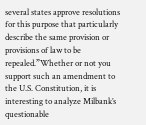several states approve resolutions for this purpose that particularly describe the same provision or provisions of law to be repealed.”Whether or not you support such an amendment to the U.S. Constitution, it is interesting to analyze Milbank’s questionable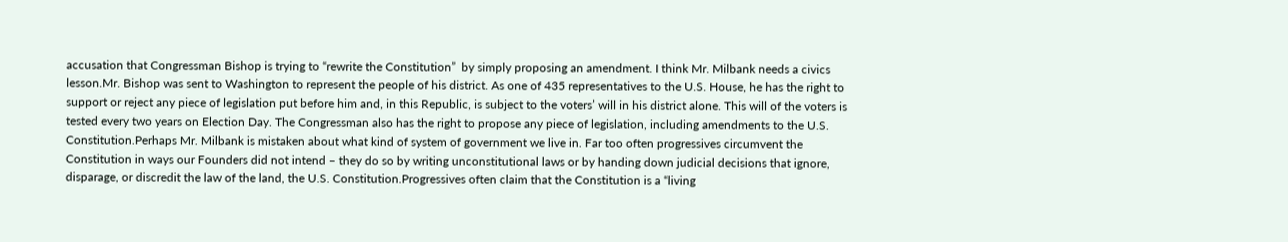accusation that Congressman Bishop is trying to “rewrite the Constitution”  by simply proposing an amendment. I think Mr. Milbank needs a civics lesson.Mr. Bishop was sent to Washington to represent the people of his district. As one of 435 representatives to the U.S. House, he has the right to support or reject any piece of legislation put before him and, in this Republic, is subject to the voters’ will in his district alone. This will of the voters is tested every two years on Election Day. The Congressman also has the right to propose any piece of legislation, including amendments to the U.S. Constitution.Perhaps Mr. Milbank is mistaken about what kind of system of government we live in. Far too often progressives circumvent the Constitution in ways our Founders did not intend – they do so by writing unconstitutional laws or by handing down judicial decisions that ignore, disparage, or discredit the law of the land, the U.S. Constitution.Progressives often claim that the Constitution is a “living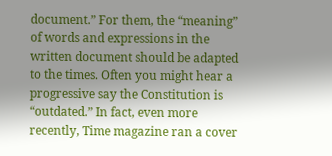document.” For them, the “meaning” of words and expressions in the written document should be adapted to the times. Often you might hear a progressive say the Constitution is “outdated.” In fact, even more recently, Time magazine ran a cover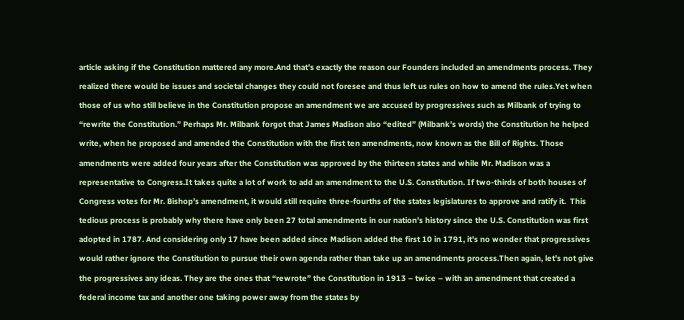article asking if the Constitution mattered any more.And that’s exactly the reason our Founders included an amendments process. They realized there would be issues and societal changes they could not foresee and thus left us rules on how to amend the rules.Yet when those of us who still believe in the Constitution propose an amendment we are accused by progressives such as Milbank of trying to “rewrite the Constitution.” Perhaps Mr. Milbank forgot that James Madison also “edited” (Milbank’s words) the Constitution he helped write, when he proposed and amended the Constitution with the first ten amendments, now known as the Bill of Rights. Those amendments were added four years after the Constitution was approved by the thirteen states and while Mr. Madison was a representative to Congress.It takes quite a lot of work to add an amendment to the U.S. Constitution. If two-thirds of both houses of Congress votes for Mr. Bishop’s amendment, it would still require three-fourths of the states legislatures to approve and ratify it.  This tedious process is probably why there have only been 27 total amendments in our nation’s history since the U.S. Constitution was first adopted in 1787. And considering only 17 have been added since Madison added the first 10 in 1791, it’s no wonder that progressives would rather ignore the Constitution to pursue their own agenda rather than take up an amendments process.Then again, let’s not give the progressives any ideas. They are the ones that “rewrote” the Constitution in 1913 – twice – with an amendment that created a federal income tax and another one taking power away from the states by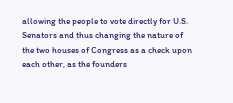allowing the people to vote directly for U.S. Senators and thus changing the nature of the two houses of Congress as a check upon each other, as the founders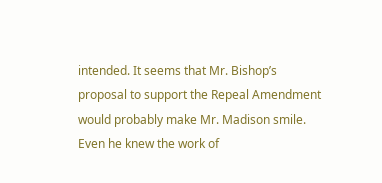intended. It seems that Mr. Bishop’s proposal to support the Repeal Amendment would probably make Mr. Madison smile. Even he knew the work of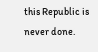this Republic is never done.